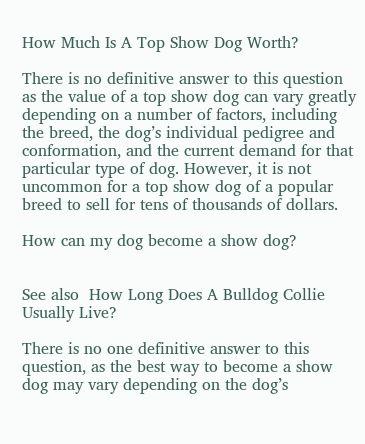How Much Is A Top Show Dog Worth?

There is no definitive answer to this question as the value of a top show dog can vary greatly depending on a number of factors, including the breed, the dog’s individual pedigree and conformation, and the current demand for that particular type of dog. However, it is not uncommon for a top show dog of a popular breed to sell for tens of thousands of dollars.

How can my dog become a show dog?


See also  How Long Does A Bulldog Collie Usually Live?

There is no one definitive answer to this question, as the best way to become a show dog may vary depending on the dog’s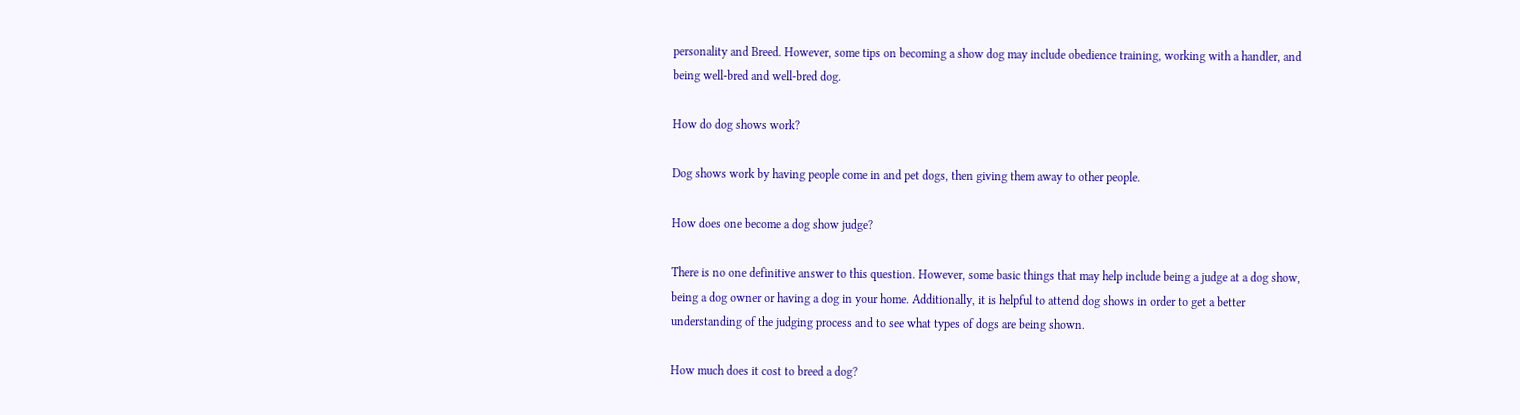personality and Breed. However, some tips on becoming a show dog may include obedience training, working with a handler, and being well-bred and well-bred dog.

How do dog shows work?

Dog shows work by having people come in and pet dogs, then giving them away to other people.

How does one become a dog show judge?

There is no one definitive answer to this question. However, some basic things that may help include being a judge at a dog show, being a dog owner or having a dog in your home. Additionally, it is helpful to attend dog shows in order to get a better understanding of the judging process and to see what types of dogs are being shown.

How much does it cost to breed a dog?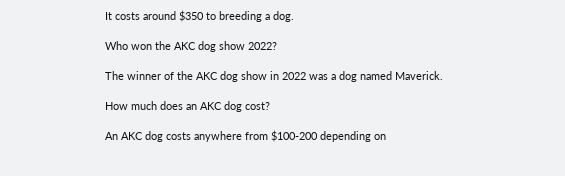It costs around $350 to breeding a dog.

Who won the AKC dog show 2022?

The winner of the AKC dog show in 2022 was a dog named Maverick.

How much does an AKC dog cost?

An AKC dog costs anywhere from $100-200 depending on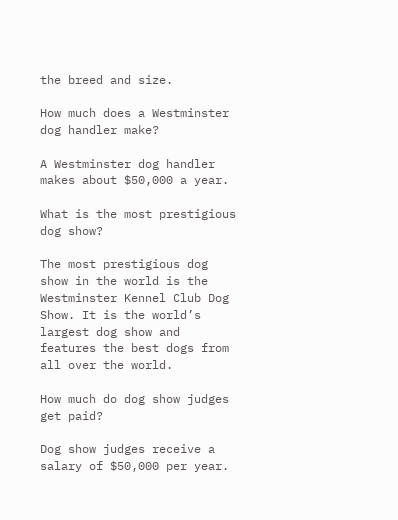the breed and size.

How much does a Westminster dog handler make?

A Westminster dog handler makes about $50,000 a year.

What is the most prestigious dog show?

The most prestigious dog show in the world is the Westminster Kennel Club Dog Show. It is the world’s largest dog show and features the best dogs from all over the world.

How much do dog show judges get paid?

Dog show judges receive a salary of $50,000 per year.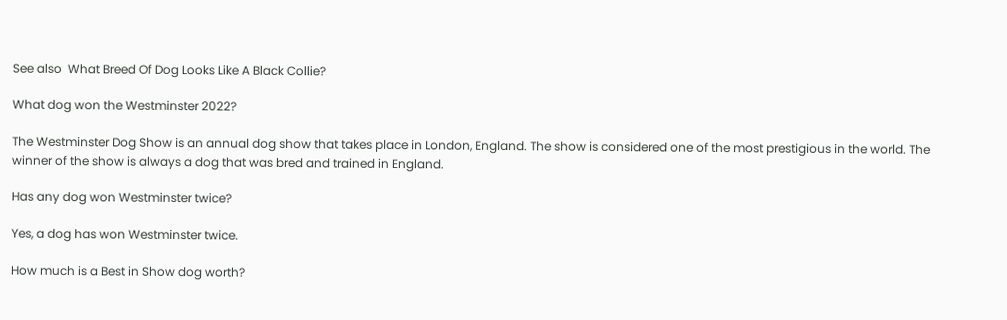See also  What Breed Of Dog Looks Like A Black Collie?

What dog won the Westminster 2022?

The Westminster Dog Show is an annual dog show that takes place in London, England. The show is considered one of the most prestigious in the world. The winner of the show is always a dog that was bred and trained in England.

Has any dog won Westminster twice?

Yes, a dog has won Westminster twice.

How much is a Best in Show dog worth?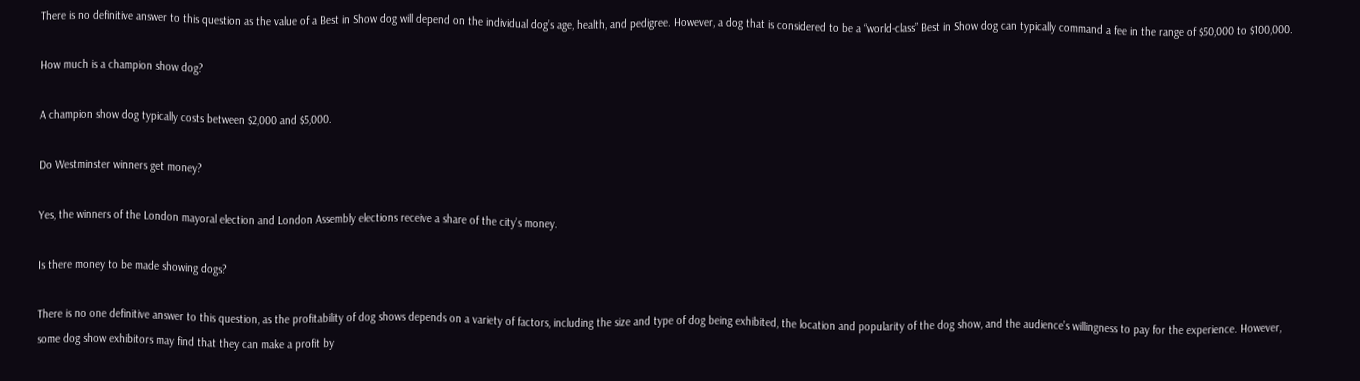There is no definitive answer to this question as the value of a Best in Show dog will depend on the individual dog’s age, health, and pedigree. However, a dog that is considered to be a “world-class” Best in Show dog can typically command a fee in the range of $50,000 to $100,000.

How much is a champion show dog?

A champion show dog typically costs between $2,000 and $5,000.

Do Westminster winners get money?

Yes, the winners of the London mayoral election and London Assembly elections receive a share of the city’s money.

Is there money to be made showing dogs?

There is no one definitive answer to this question, as the profitability of dog shows depends on a variety of factors, including the size and type of dog being exhibited, the location and popularity of the dog show, and the audience’s willingness to pay for the experience. However, some dog show exhibitors may find that they can make a profit by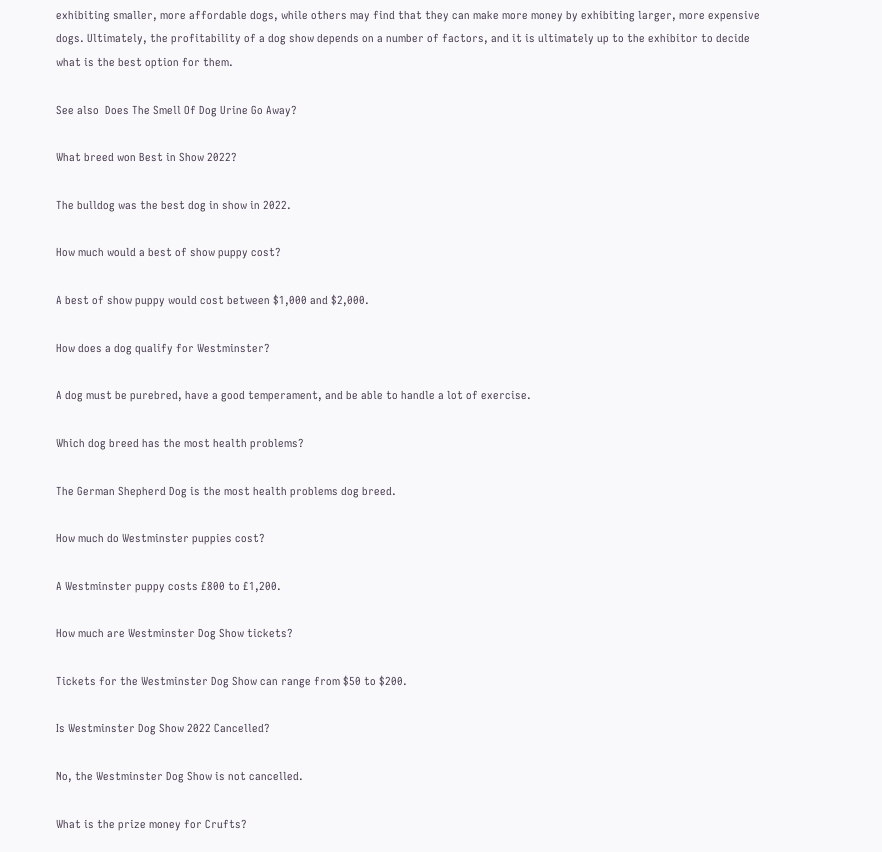exhibiting smaller, more affordable dogs, while others may find that they can make more money by exhibiting larger, more expensive dogs. Ultimately, the profitability of a dog show depends on a number of factors, and it is ultimately up to the exhibitor to decide what is the best option for them.

See also  Does The Smell Of Dog Urine Go Away?

What breed won Best in Show 2022?

The bulldog was the best dog in show in 2022.

How much would a best of show puppy cost?

A best of show puppy would cost between $1,000 and $2,000.

How does a dog qualify for Westminster?

A dog must be purebred, have a good temperament, and be able to handle a lot of exercise.

Which dog breed has the most health problems?

The German Shepherd Dog is the most health problems dog breed.

How much do Westminster puppies cost?

A Westminster puppy costs £800 to £1,200.

How much are Westminster Dog Show tickets?

Tickets for the Westminster Dog Show can range from $50 to $200.

Is Westminster Dog Show 2022 Cancelled?

No, the Westminster Dog Show is not cancelled.

What is the prize money for Crufts?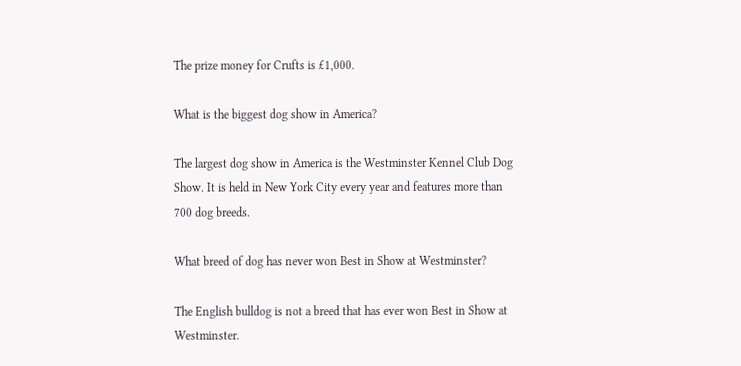The prize money for Crufts is £1,000.

What is the biggest dog show in America?

The largest dog show in America is the Westminster Kennel Club Dog Show. It is held in New York City every year and features more than 700 dog breeds.

What breed of dog has never won Best in Show at Westminster?

The English bulldog is not a breed that has ever won Best in Show at Westminster.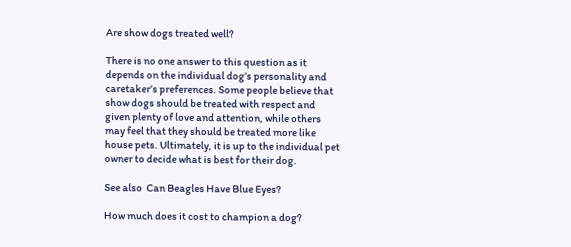Are show dogs treated well?

There is no one answer to this question as it depends on the individual dog’s personality and caretaker’s preferences. Some people believe that show dogs should be treated with respect and given plenty of love and attention, while others may feel that they should be treated more like house pets. Ultimately, it is up to the individual pet owner to decide what is best for their dog.

See also  Can Beagles Have Blue Eyes?

How much does it cost to champion a dog?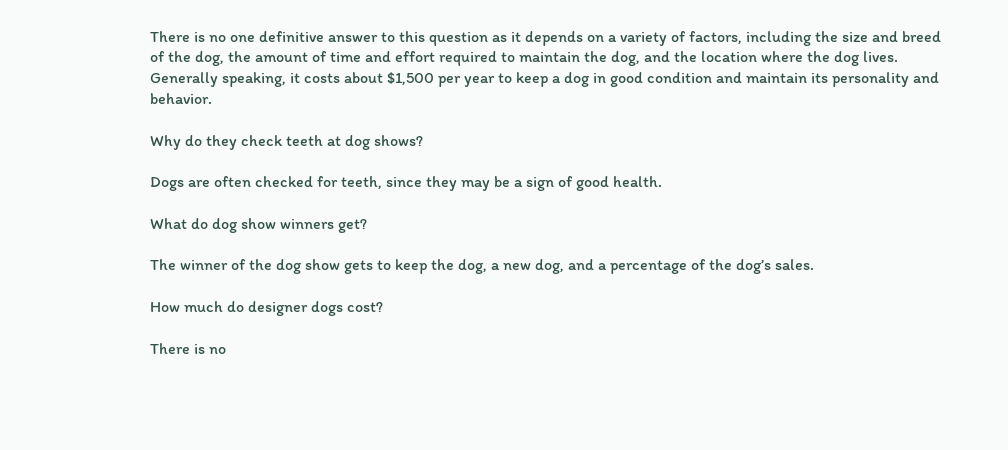There is no one definitive answer to this question as it depends on a variety of factors, including the size and breed of the dog, the amount of time and effort required to maintain the dog, and the location where the dog lives. Generally speaking, it costs about $1,500 per year to keep a dog in good condition and maintain its personality and behavior.

Why do they check teeth at dog shows?

Dogs are often checked for teeth, since they may be a sign of good health.

What do dog show winners get?

The winner of the dog show gets to keep the dog, a new dog, and a percentage of the dog’s sales.

How much do designer dogs cost?

There is no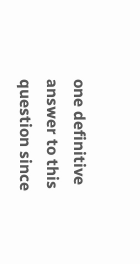one definitive answer to this question since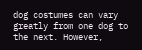dog costumes can vary greatly from one dog to the next. However,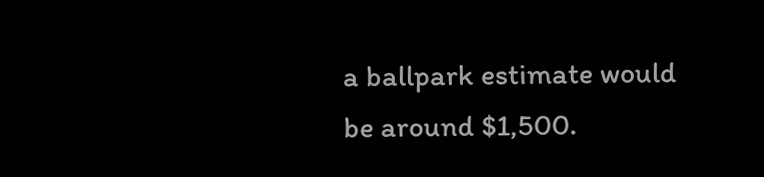a ballpark estimate would be around $1,500.